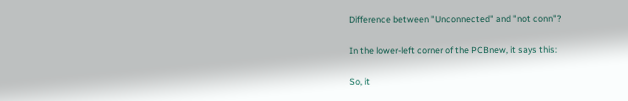Difference between "Unconnected" and "not conn"?

In the lower-left corner of the PCBnew, it says this:

So, it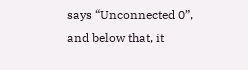says “Unconnected 0”, and below that, it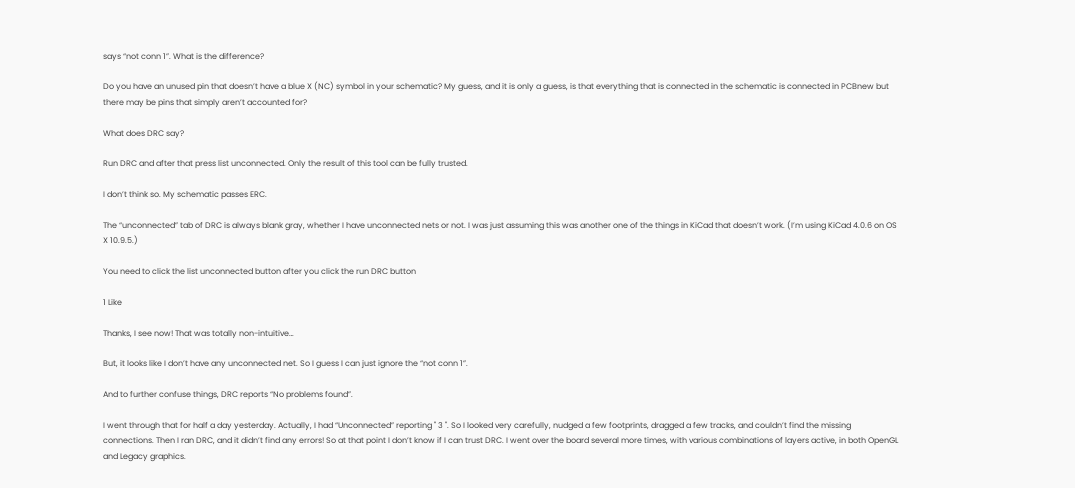says “not conn 1”. What is the difference?

Do you have an unused pin that doesn’t have a blue X (NC) symbol in your schematic? My guess, and it is only a guess, is that everything that is connected in the schematic is connected in PCBnew but there may be pins that simply aren’t accounted for?

What does DRC say?

Run DRC and after that press list unconnected. Only the result of this tool can be fully trusted.

I don’t think so. My schematic passes ERC.

The “unconnected” tab of DRC is always blank gray, whether I have unconnected nets or not. I was just assuming this was another one of the things in KiCad that doesn’t work. (I’m using KiCad 4.0.6 on OS X 10.9.5.)

You need to click the list unconnected button after you click the run DRC button

1 Like

Thanks, I see now! That was totally non-intuitive…

But, it looks like I don’t have any unconnected net. So I guess I can just ignore the “not conn 1”.

And to further confuse things, DRC reports “No problems found”.

I went through that for half a day yesterday. Actually, I had “Unconnected” reporting " 3 ". So I looked very carefully, nudged a few footprints, dragged a few tracks, and couldn’t find the missing connections. Then I ran DRC, and it didn’t find any errors! So at that point I don’t know if I can trust DRC. I went over the board several more times, with various combinations of layers active, in both OpenGL and Legacy graphics.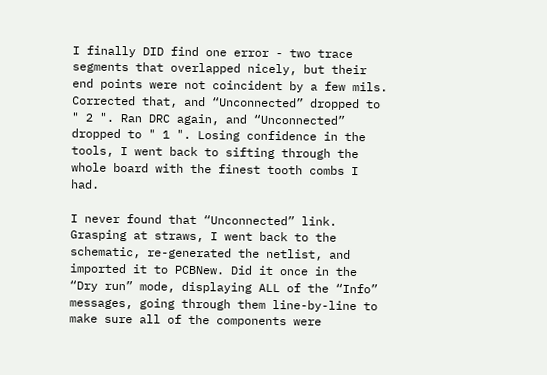I finally DID find one error - two trace segments that overlapped nicely, but their end points were not coincident by a few mils. Corrected that, and “Unconnected” dropped to " 2 ". Ran DRC again, and “Unconnected” dropped to " 1 ". Losing confidence in the tools, I went back to sifting through the whole board with the finest tooth combs I had.

I never found that “Unconnected” link. Grasping at straws, I went back to the schematic, re-generated the netlist, and imported it to PCBNew. Did it once in the “Dry run” mode, displaying ALL of the “Info” messages, going through them line-by-line to make sure all of the components were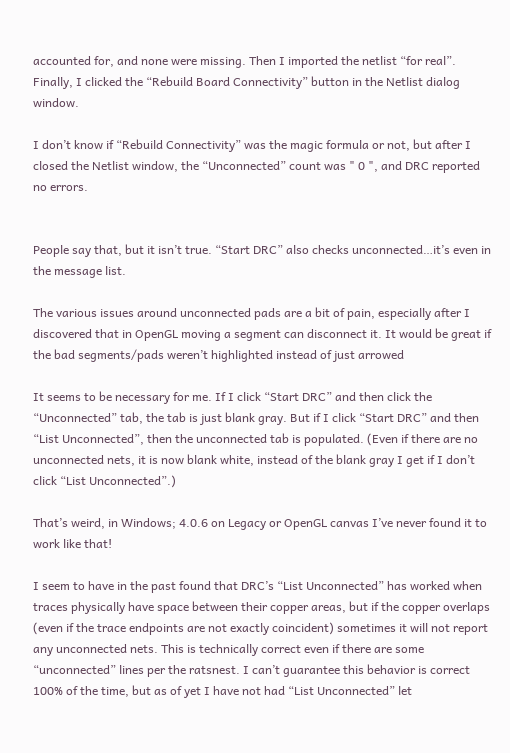accounted for, and none were missing. Then I imported the netlist “for real”. Finally, I clicked the “Rebuild Board Connectivity” button in the Netlist dialog window.

I don’t know if “Rebuild Connectivity” was the magic formula or not, but after I closed the Netlist window, the “Unconnected” count was " 0 ", and DRC reported no errors.


People say that, but it isn’t true. “Start DRC” also checks unconnected…it’s even in the message list.

The various issues around unconnected pads are a bit of pain, especially after I discovered that in OpenGL moving a segment can disconnect it. It would be great if the bad segments/pads weren’t highlighted instead of just arrowed

It seems to be necessary for me. If I click “Start DRC” and then click the “Unconnected” tab, the tab is just blank gray. But if I click “Start DRC” and then “List Unconnected”, then the unconnected tab is populated. (Even if there are no unconnected nets, it is now blank white, instead of the blank gray I get if I don’t click “List Unconnected”.)

That’s weird, in Windows; 4.0.6 on Legacy or OpenGL canvas I’ve never found it to work like that!

I seem to have in the past found that DRC’s “List Unconnected” has worked when traces physically have space between their copper areas, but if the copper overlaps (even if the trace endpoints are not exactly coincident) sometimes it will not report any unconnected nets. This is technically correct even if there are some “unconnected” lines per the ratsnest. I can’t guarantee this behavior is correct 100% of the time, but as of yet I have not had “List Unconnected” let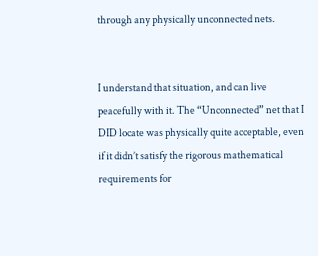through any physically unconnected nets.


I understand that situation, and can live peacefully with it. The “Unconnected” net that I DID locate was physically quite acceptable, even if it didn’t satisfy the rigorous mathematical requirements for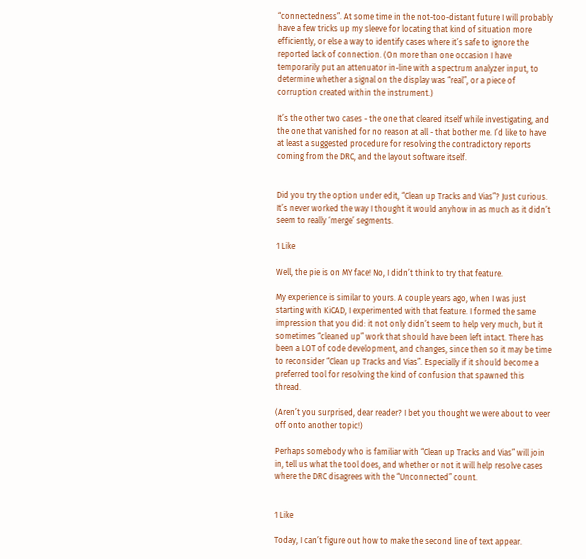“connectedness”. At some time in the not-too-distant future I will probably have a few tricks up my sleeve for locating that kind of situation more efficiently, or else a way to identify cases where it’s safe to ignore the reported lack of connection. (On more than one occasion I have temporarily put an attenuator in-line with a spectrum analyzer input, to determine whether a signal on the display was “real”, or a piece of corruption created within the instrument.)

It’s the other two cases - the one that cleared itself while investigating, and the one that vanished for no reason at all - that bother me. I’d like to have at least a suggested procedure for resolving the contradictory reports coming from the DRC, and the layout software itself.


Did you try the option under edit, “Clean up Tracks and Vias”? Just curious. It’s never worked the way I thought it would anyhow in as much as it didn’t seem to really ‘merge’ segments.

1 Like

Well, the pie is on MY face! No, I didn’t think to try that feature.

My experience is similar to yours. A couple years ago, when I was just starting with KiCAD, I experimented with that feature. I formed the same impression that you did: it not only didn’t seem to help very much, but it sometimes “cleaned up” work that should have been left intact. There has been a LOT of code development, and changes, since then so it may be time to reconsider “Clean up Tracks and Vias”. Especially if it should become a preferred tool for resolving the kind of confusion that spawned this thread.

(Aren’t you surprised, dear reader? I bet you thought we were about to veer off onto another topic!)

Perhaps somebody who is familiar with “Clean up Tracks and Vias” will join in, tell us what the tool does, and whether or not it will help resolve cases where the DRC disagrees with the “Unconnected” count.


1 Like

Today, I can’t figure out how to make the second line of text appear.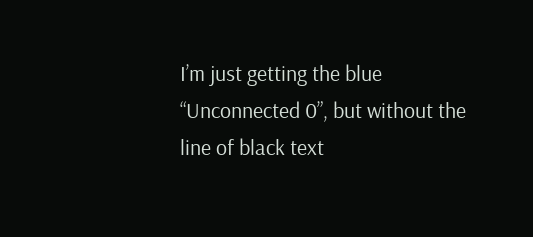I’m just getting the blue “Unconnected 0”, but without the line of black text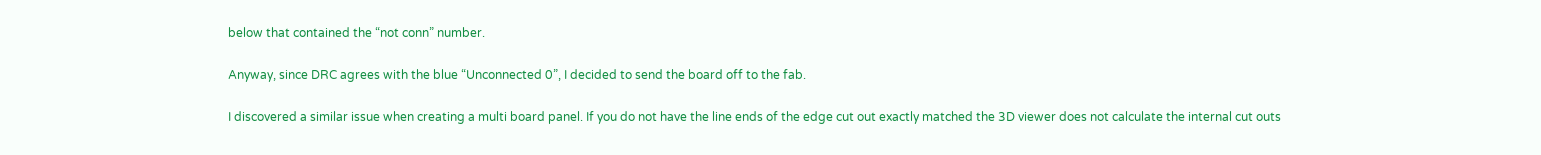below that contained the “not conn” number.

Anyway, since DRC agrees with the blue “Unconnected 0”, I decided to send the board off to the fab.

I discovered a similar issue when creating a multi board panel. If you do not have the line ends of the edge cut out exactly matched the 3D viewer does not calculate the internal cut outs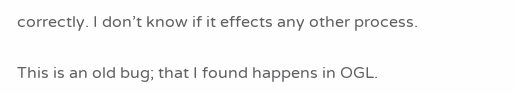correctly. I don’t know if it effects any other process.

This is an old bug; that I found happens in OGL.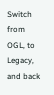Switch from OGL, to Legacy, and back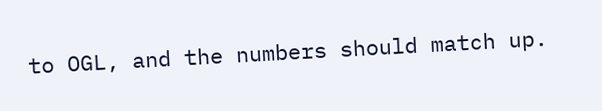to OGL, and the numbers should match up.